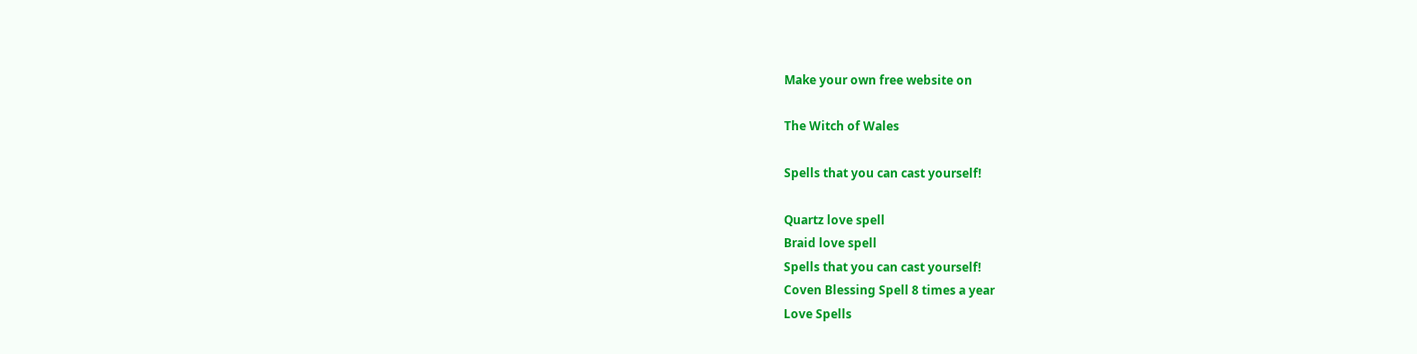Make your own free website on

The Witch of Wales

Spells that you can cast yourself!

Quartz love spell
Braid love spell
Spells that you can cast yourself!
Coven Blessing Spell 8 times a year
Love Spells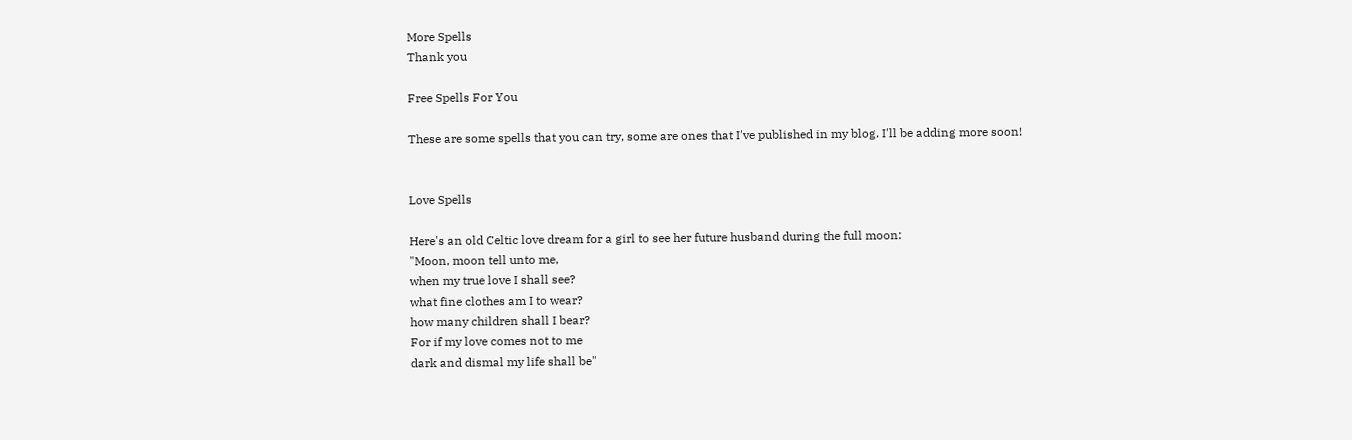More Spells
Thank you

Free Spells For You

These are some spells that you can try, some are ones that I've published in my blog. I'll be adding more soon!


Love Spells

Here's an old Celtic love dream for a girl to see her future husband during the full moon:
"Moon, moon tell unto me,
when my true love I shall see?
what fine clothes am I to wear?
how many children shall I bear?
For if my love comes not to me
dark and dismal my life shall be"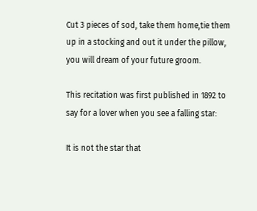Cut 3 pieces of sod, take them home,tie them up in a stocking and out it under the pillow, you will dream of your future groom.

This recitation was first published in 1892 to say for a lover when you see a falling star:

It is not the star that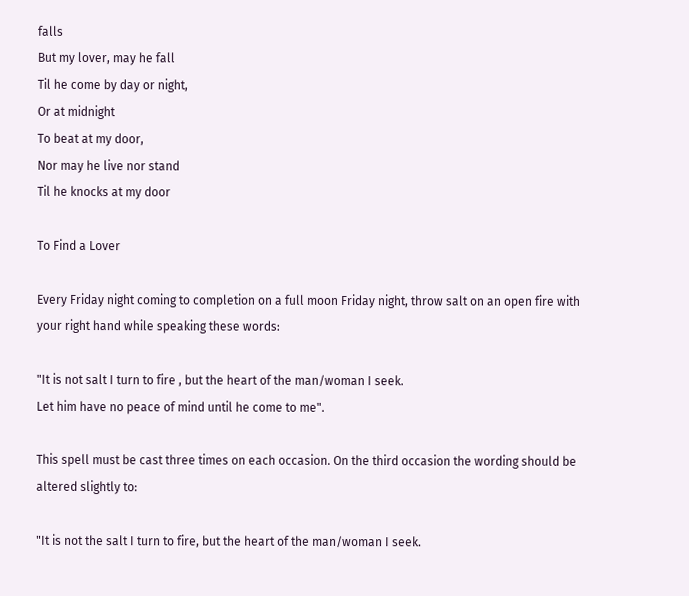falls
But my lover, may he fall
Til he come by day or night,
Or at midnight
To beat at my door,
Nor may he live nor stand
Til he knocks at my door

To Find a Lover

Every Friday night coming to completion on a full moon Friday night, throw salt on an open fire with your right hand while speaking these words:

"It is not salt I turn to fire , but the heart of the man/woman I seek.
Let him have no peace of mind until he come to me".

This spell must be cast three times on each occasion. On the third occasion the wording should be altered slightly to:

"It is not the salt I turn to fire, but the heart of the man/woman I seek.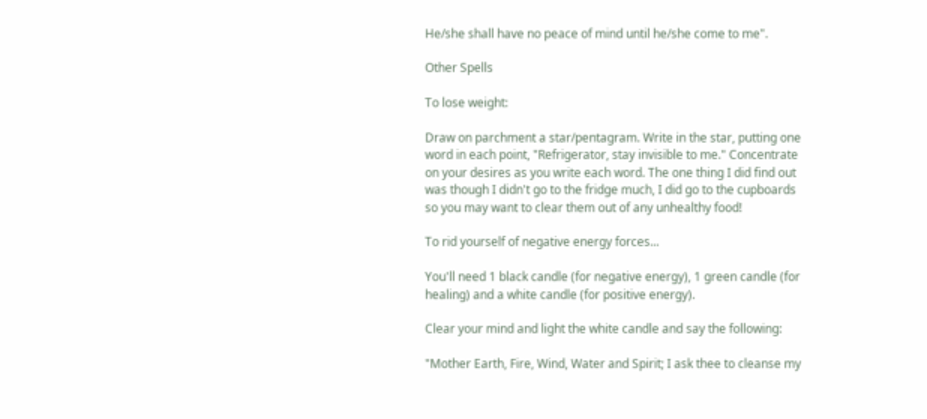He/she shall have no peace of mind until he/she come to me".

Other Spells

To lose weight:

Draw on parchment a star/pentagram. Write in the star, putting one word in each point, "Refrigerator, stay invisible to me." Concentrate on your desires as you write each word. The one thing I did find out was though I didn't go to the fridge much, I did go to the cupboards so you may want to clear them out of any unhealthy food!

To rid yourself of negative energy forces...

You'll need 1 black candle (for negative energy), 1 green candle (for healing) and a white candle (for positive energy).

Clear your mind and light the white candle and say the following:

"Mother Earth, Fire, Wind, Water and Spirit; I ask thee to cleanse my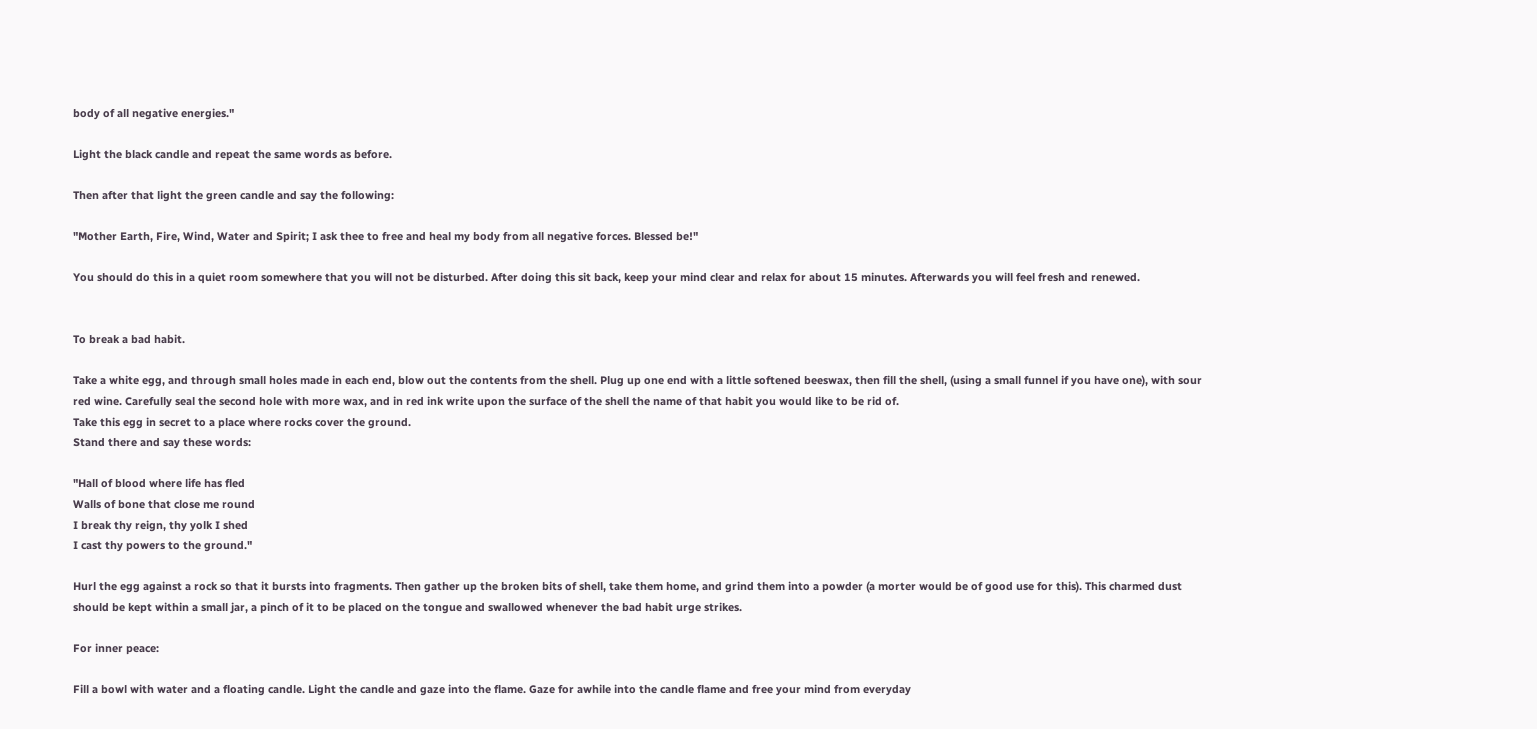body of all negative energies."

Light the black candle and repeat the same words as before.

Then after that light the green candle and say the following:

"Mother Earth, Fire, Wind, Water and Spirit; I ask thee to free and heal my body from all negative forces. Blessed be!"

You should do this in a quiet room somewhere that you will not be disturbed. After doing this sit back, keep your mind clear and relax for about 15 minutes. Afterwards you will feel fresh and renewed.


To break a bad habit.

Take a white egg, and through small holes made in each end, blow out the contents from the shell. Plug up one end with a little softened beeswax, then fill the shell, (using a small funnel if you have one), with sour red wine. Carefully seal the second hole with more wax, and in red ink write upon the surface of the shell the name of that habit you would like to be rid of.
Take this egg in secret to a place where rocks cover the ground.
Stand there and say these words:

"Hall of blood where life has fled
Walls of bone that close me round
I break thy reign, thy yolk I shed
I cast thy powers to the ground."

Hurl the egg against a rock so that it bursts into fragments. Then gather up the broken bits of shell, take them home, and grind them into a powder (a morter would be of good use for this). This charmed dust should be kept within a small jar, a pinch of it to be placed on the tongue and swallowed whenever the bad habit urge strikes.

For inner peace:

Fill a bowl with water and a floating candle. Light the candle and gaze into the flame. Gaze for awhile into the candle flame and free your mind from everyday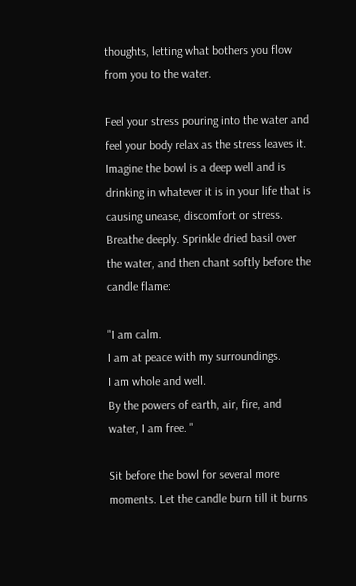thoughts, letting what bothers you flow from you to the water.

Feel your stress pouring into the water and feel your body relax as the stress leaves it. Imagine the bowl is a deep well and is drinking in whatever it is in your life that is causing unease, discomfort or stress. Breathe deeply. Sprinkle dried basil over the water, and then chant softly before the candle flame:

"I am calm.
I am at peace with my surroundings.
I am whole and well.
By the powers of earth, air, fire, and water, I am free. "

Sit before the bowl for several more moments. Let the candle burn till it burns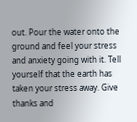out. Pour the water onto the ground and feel your stress and anxiety going with it. Tell yourself that the earth has taken your stress away. Give thanks and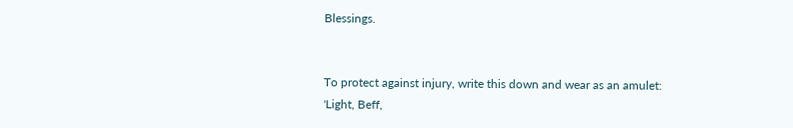Blessings.


To protect against injury, write this down and wear as an amulet:
'Light, Beff,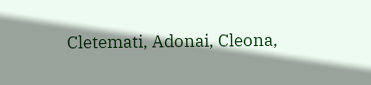Cletemati, Adonai, Cleona,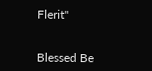Flerit"


Blessed Be